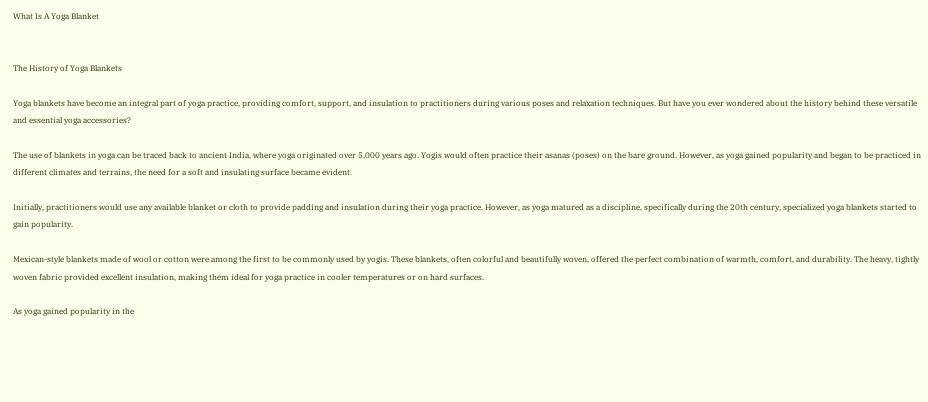What Is A Yoga Blanket


The History of Yoga Blankets

Yoga blankets have become an integral part of yoga practice, providing comfort, support, and insulation to practitioners during various poses and relaxation techniques. But have you ever wondered about the history behind these versatile and essential yoga accessories?

The use of blankets in yoga can be traced back to ancient India, where yoga originated over 5,000 years ago. Yogis would often practice their asanas (poses) on the bare ground. However, as yoga gained popularity and began to be practiced in different climates and terrains, the need for a soft and insulating surface became evident.

Initially, practitioners would use any available blanket or cloth to provide padding and insulation during their yoga practice. However, as yoga matured as a discipline, specifically during the 20th century, specialized yoga blankets started to gain popularity.

Mexican-style blankets made of wool or cotton were among the first to be commonly used by yogis. These blankets, often colorful and beautifully woven, offered the perfect combination of warmth, comfort, and durability. The heavy, tightly woven fabric provided excellent insulation, making them ideal for yoga practice in cooler temperatures or on hard surfaces.

As yoga gained popularity in the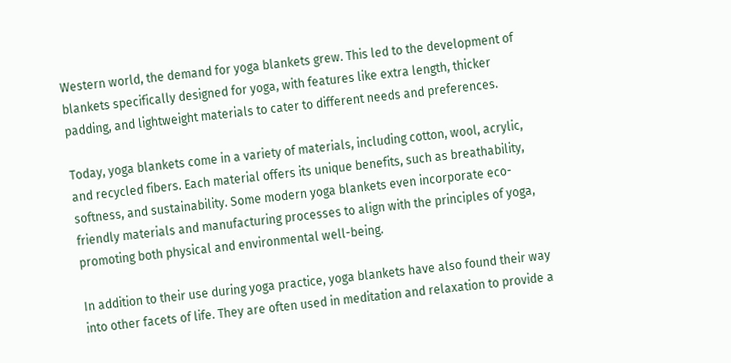Western world, the demand for yoga blankets grew. This led to the development of blankets specifically designed for yoga, with features like extra length, thicker padding, and lightweight materials to cater to different needs and preferences.

Today, yoga blankets come in a variety of materials, including cotton, wool, acrylic, and recycled fibers. Each material offers its unique benefits, such as breathability, softness, and sustainability. Some modern yoga blankets even incorporate eco-friendly materials and manufacturing processes to align with the principles of yoga, promoting both physical and environmental well-being.

In addition to their use during yoga practice, yoga blankets have also found their way into other facets of life. They are often used in meditation and relaxation to provide a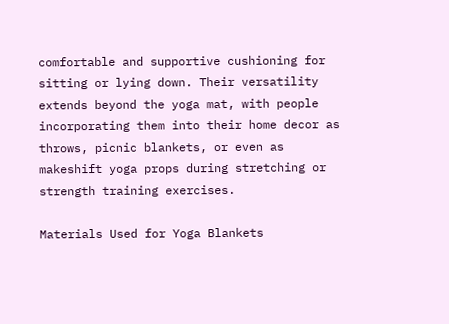comfortable and supportive cushioning for sitting or lying down. Their versatility extends beyond the yoga mat, with people incorporating them into their home decor as throws, picnic blankets, or even as makeshift yoga props during stretching or strength training exercises.

Materials Used for Yoga Blankets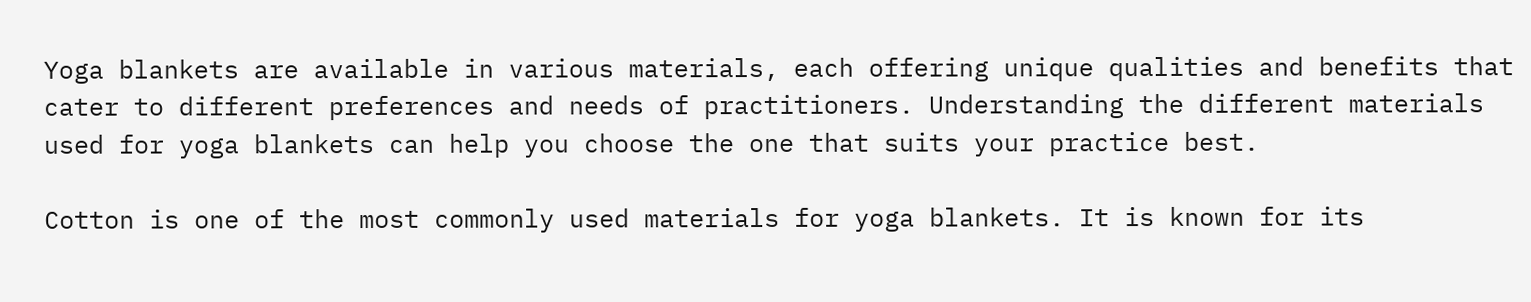Yoga blankets are available in various materials, each offering unique qualities and benefits that cater to different preferences and needs of practitioners. Understanding the different materials used for yoga blankets can help you choose the one that suits your practice best.

Cotton is one of the most commonly used materials for yoga blankets. It is known for its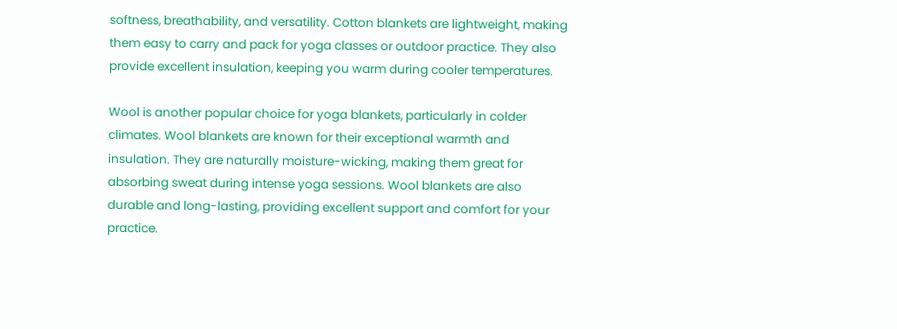softness, breathability, and versatility. Cotton blankets are lightweight, making them easy to carry and pack for yoga classes or outdoor practice. They also provide excellent insulation, keeping you warm during cooler temperatures.

Wool is another popular choice for yoga blankets, particularly in colder climates. Wool blankets are known for their exceptional warmth and insulation. They are naturally moisture-wicking, making them great for absorbing sweat during intense yoga sessions. Wool blankets are also durable and long-lasting, providing excellent support and comfort for your practice.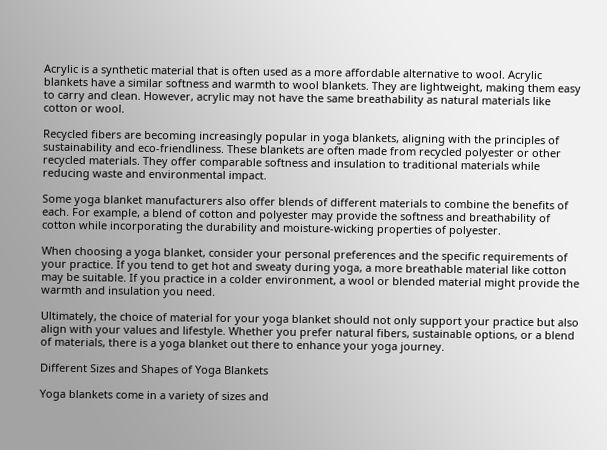Acrylic is a synthetic material that is often used as a more affordable alternative to wool. Acrylic blankets have a similar softness and warmth to wool blankets. They are lightweight, making them easy to carry and clean. However, acrylic may not have the same breathability as natural materials like cotton or wool.

Recycled fibers are becoming increasingly popular in yoga blankets, aligning with the principles of sustainability and eco-friendliness. These blankets are often made from recycled polyester or other recycled materials. They offer comparable softness and insulation to traditional materials while reducing waste and environmental impact.

Some yoga blanket manufacturers also offer blends of different materials to combine the benefits of each. For example, a blend of cotton and polyester may provide the softness and breathability of cotton while incorporating the durability and moisture-wicking properties of polyester.

When choosing a yoga blanket, consider your personal preferences and the specific requirements of your practice. If you tend to get hot and sweaty during yoga, a more breathable material like cotton may be suitable. If you practice in a colder environment, a wool or blended material might provide the warmth and insulation you need.

Ultimately, the choice of material for your yoga blanket should not only support your practice but also align with your values and lifestyle. Whether you prefer natural fibers, sustainable options, or a blend of materials, there is a yoga blanket out there to enhance your yoga journey.

Different Sizes and Shapes of Yoga Blankets

Yoga blankets come in a variety of sizes and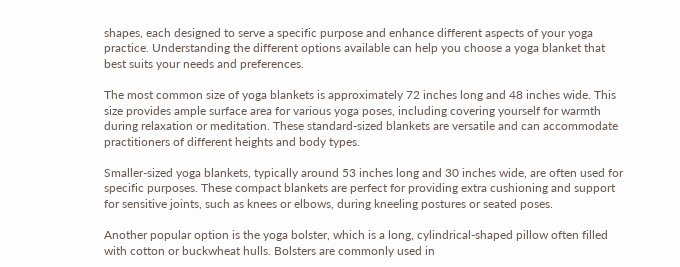shapes, each designed to serve a specific purpose and enhance different aspects of your yoga practice. Understanding the different options available can help you choose a yoga blanket that best suits your needs and preferences.

The most common size of yoga blankets is approximately 72 inches long and 48 inches wide. This size provides ample surface area for various yoga poses, including covering yourself for warmth during relaxation or meditation. These standard-sized blankets are versatile and can accommodate practitioners of different heights and body types.

Smaller-sized yoga blankets, typically around 53 inches long and 30 inches wide, are often used for specific purposes. These compact blankets are perfect for providing extra cushioning and support for sensitive joints, such as knees or elbows, during kneeling postures or seated poses.

Another popular option is the yoga bolster, which is a long, cylindrical-shaped pillow often filled with cotton or buckwheat hulls. Bolsters are commonly used in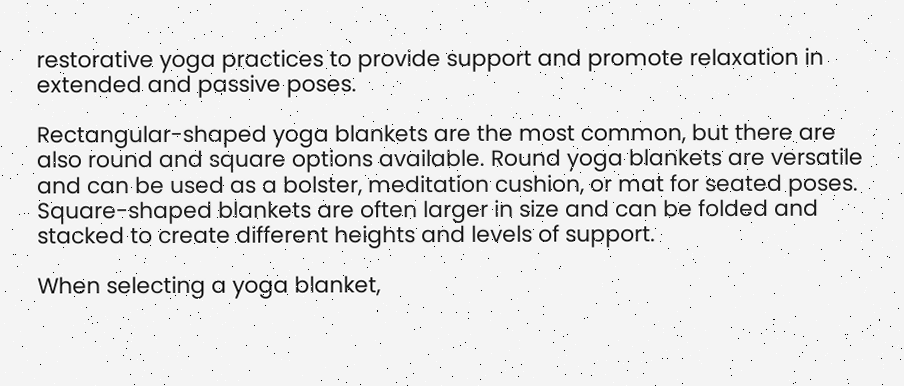restorative yoga practices to provide support and promote relaxation in extended and passive poses.

Rectangular-shaped yoga blankets are the most common, but there are also round and square options available. Round yoga blankets are versatile and can be used as a bolster, meditation cushion, or mat for seated poses. Square-shaped blankets are often larger in size and can be folded and stacked to create different heights and levels of support.

When selecting a yoga blanket,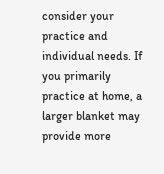consider your practice and individual needs. If you primarily practice at home, a larger blanket may provide more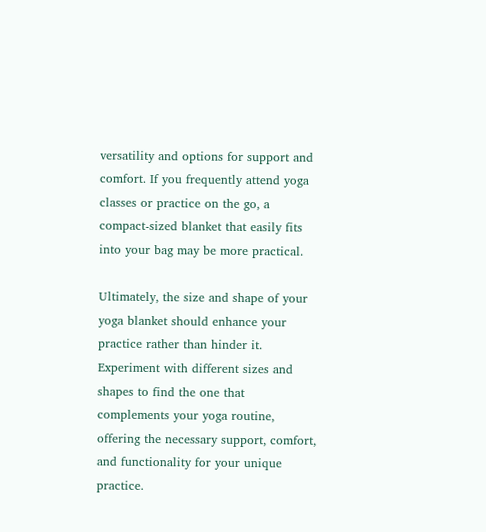versatility and options for support and comfort. If you frequently attend yoga classes or practice on the go, a compact-sized blanket that easily fits into your bag may be more practical.

Ultimately, the size and shape of your yoga blanket should enhance your practice rather than hinder it. Experiment with different sizes and shapes to find the one that complements your yoga routine, offering the necessary support, comfort, and functionality for your unique practice.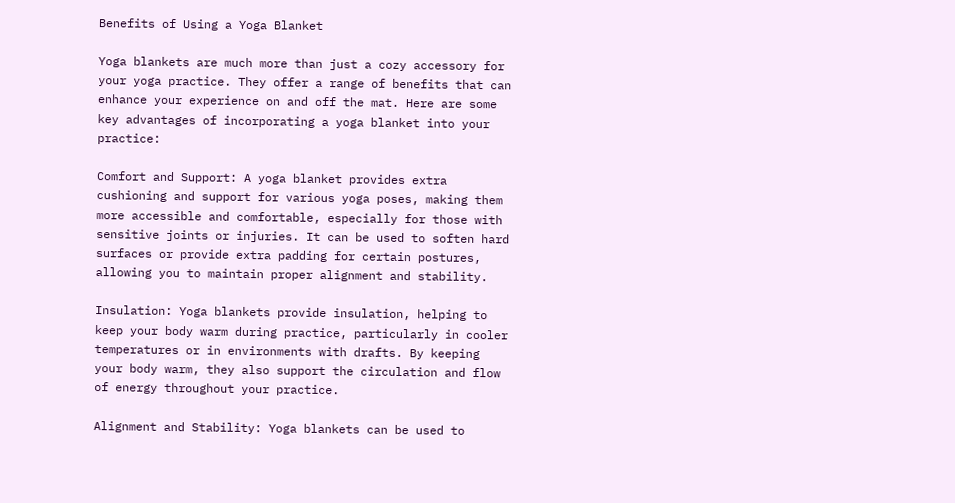Benefits of Using a Yoga Blanket

Yoga blankets are much more than just a cozy accessory for your yoga practice. They offer a range of benefits that can enhance your experience on and off the mat. Here are some key advantages of incorporating a yoga blanket into your practice:

Comfort and Support: A yoga blanket provides extra cushioning and support for various yoga poses, making them more accessible and comfortable, especially for those with sensitive joints or injuries. It can be used to soften hard surfaces or provide extra padding for certain postures, allowing you to maintain proper alignment and stability.

Insulation: Yoga blankets provide insulation, helping to keep your body warm during practice, particularly in cooler temperatures or in environments with drafts. By keeping your body warm, they also support the circulation and flow of energy throughout your practice.

Alignment and Stability: Yoga blankets can be used to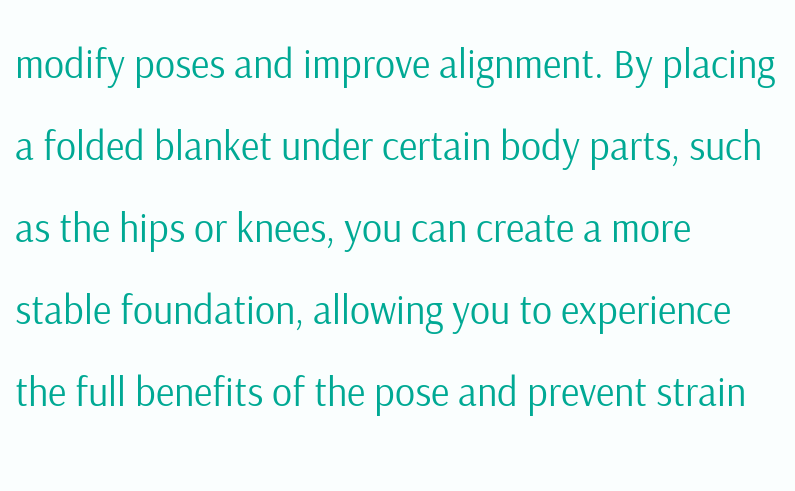modify poses and improve alignment. By placing a folded blanket under certain body parts, such as the hips or knees, you can create a more stable foundation, allowing you to experience the full benefits of the pose and prevent strain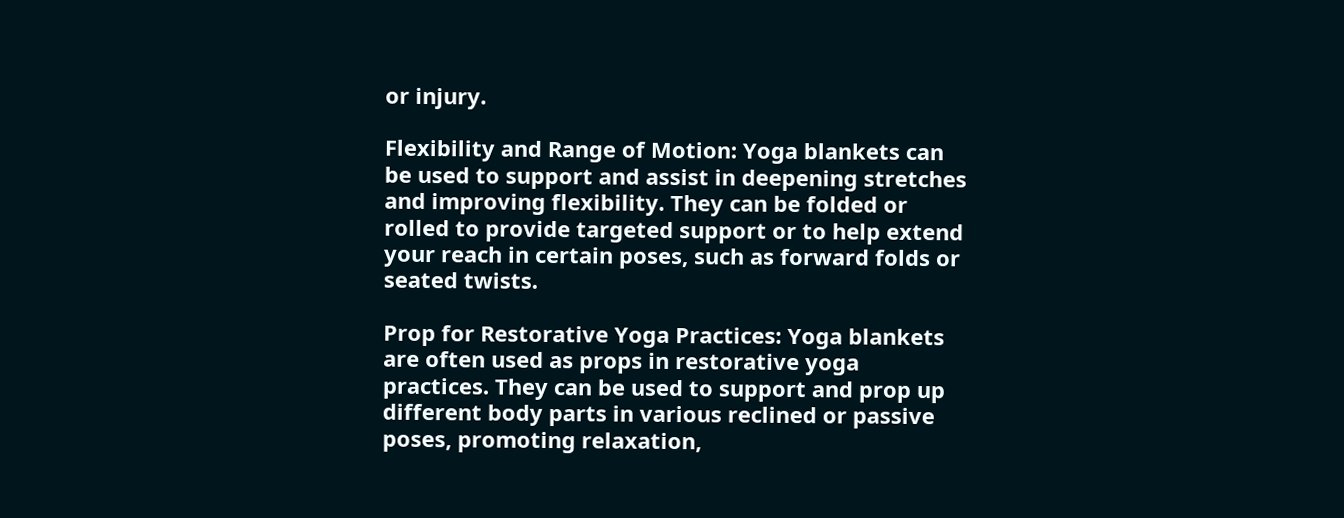or injury.

Flexibility and Range of Motion: Yoga blankets can be used to support and assist in deepening stretches and improving flexibility. They can be folded or rolled to provide targeted support or to help extend your reach in certain poses, such as forward folds or seated twists.

Prop for Restorative Yoga Practices: Yoga blankets are often used as props in restorative yoga practices. They can be used to support and prop up different body parts in various reclined or passive poses, promoting relaxation,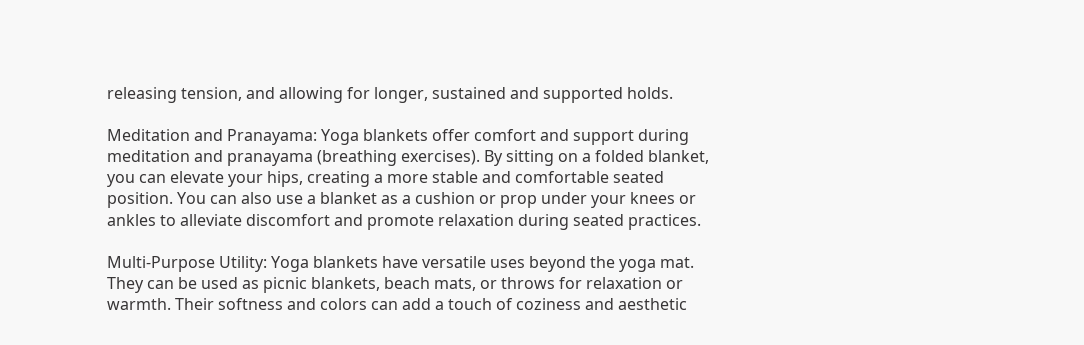releasing tension, and allowing for longer, sustained and supported holds.

Meditation and Pranayama: Yoga blankets offer comfort and support during meditation and pranayama (breathing exercises). By sitting on a folded blanket, you can elevate your hips, creating a more stable and comfortable seated position. You can also use a blanket as a cushion or prop under your knees or ankles to alleviate discomfort and promote relaxation during seated practices.

Multi-Purpose Utility: Yoga blankets have versatile uses beyond the yoga mat. They can be used as picnic blankets, beach mats, or throws for relaxation or warmth. Their softness and colors can add a touch of coziness and aesthetic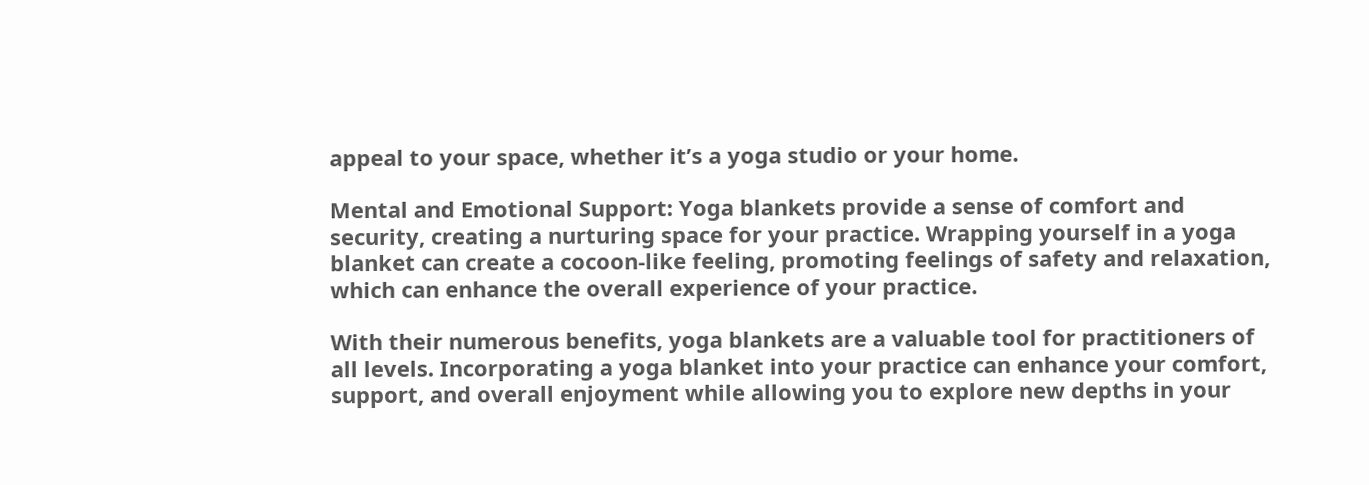appeal to your space, whether it’s a yoga studio or your home.

Mental and Emotional Support: Yoga blankets provide a sense of comfort and security, creating a nurturing space for your practice. Wrapping yourself in a yoga blanket can create a cocoon-like feeling, promoting feelings of safety and relaxation, which can enhance the overall experience of your practice.

With their numerous benefits, yoga blankets are a valuable tool for practitioners of all levels. Incorporating a yoga blanket into your practice can enhance your comfort, support, and overall enjoyment while allowing you to explore new depths in your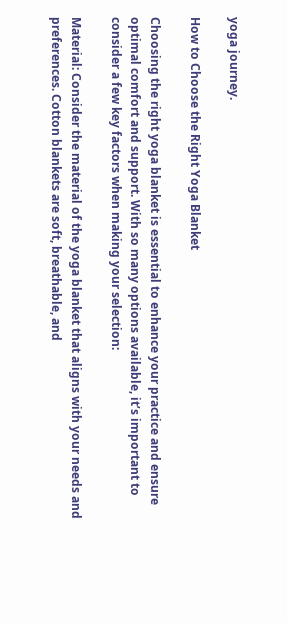yoga journey.

How to Choose the Right Yoga Blanket

Choosing the right yoga blanket is essential to enhance your practice and ensure optimal comfort and support. With so many options available, it’s important to consider a few key factors when making your selection:

Material: Consider the material of the yoga blanket that aligns with your needs and preferences. Cotton blankets are soft, breathable, and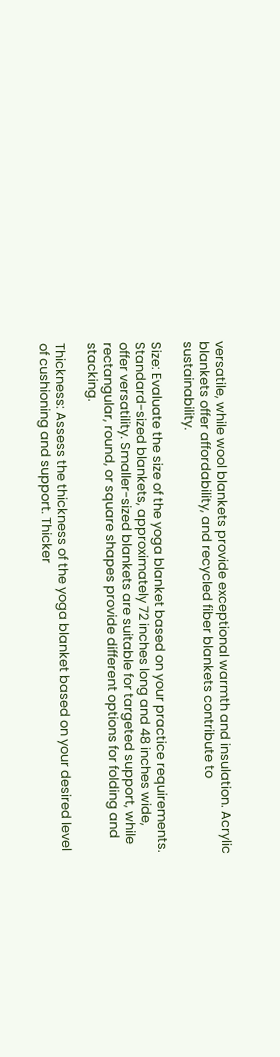versatile, while wool blankets provide exceptional warmth and insulation. Acrylic blankets offer affordability, and recycled fiber blankets contribute to sustainability.

Size: Evaluate the size of the yoga blanket based on your practice requirements. Standard-sized blankets, approximately 72 inches long and 48 inches wide, offer versatility. Smaller-sized blankets are suitable for targeted support, while rectangular, round, or square shapes provide different options for folding and stacking.

Thickness: Assess the thickness of the yoga blanket based on your desired level of cushioning and support. Thicker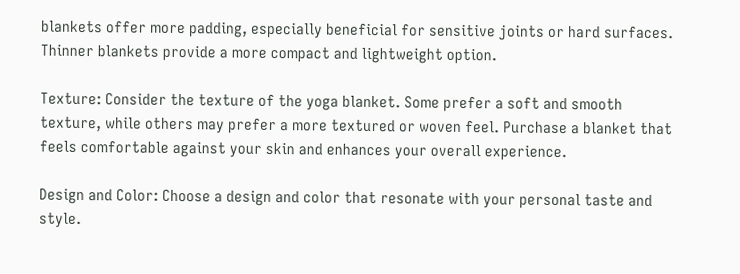blankets offer more padding, especially beneficial for sensitive joints or hard surfaces. Thinner blankets provide a more compact and lightweight option.

Texture: Consider the texture of the yoga blanket. Some prefer a soft and smooth texture, while others may prefer a more textured or woven feel. Purchase a blanket that feels comfortable against your skin and enhances your overall experience.

Design and Color: Choose a design and color that resonate with your personal taste and style.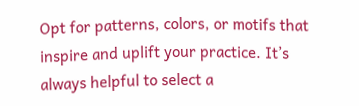Opt for patterns, colors, or motifs that inspire and uplift your practice. It’s always helpful to select a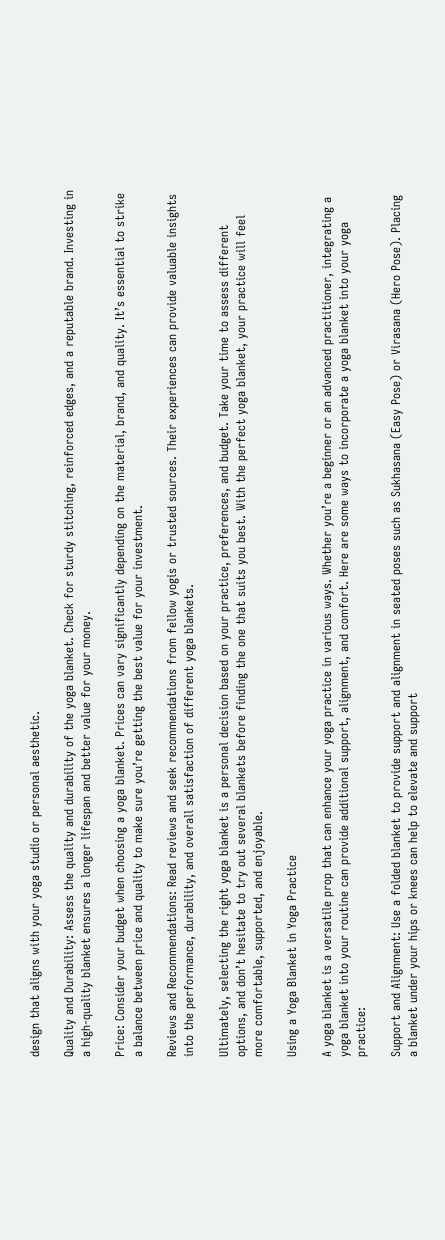design that aligns with your yoga studio or personal aesthetic.

Quality and Durability: Assess the quality and durability of the yoga blanket. Check for sturdy stitching, reinforced edges, and a reputable brand. Investing in a high-quality blanket ensures a longer lifespan and better value for your money.

Price: Consider your budget when choosing a yoga blanket. Prices can vary significantly depending on the material, brand, and quality. It’s essential to strike a balance between price and quality to make sure you’re getting the best value for your investment.

Reviews and Recommendations: Read reviews and seek recommendations from fellow yogis or trusted sources. Their experiences can provide valuable insights into the performance, durability, and overall satisfaction of different yoga blankets.

Ultimately, selecting the right yoga blanket is a personal decision based on your practice, preferences, and budget. Take your time to assess different options, and don’t hesitate to try out several blankets before finding the one that suits you best. With the perfect yoga blanket, your practice will feel more comfortable, supported, and enjoyable.

Using a Yoga Blanket in Yoga Practice

A yoga blanket is a versatile prop that can enhance your yoga practice in various ways. Whether you’re a beginner or an advanced practitioner, integrating a yoga blanket into your routine can provide additional support, alignment, and comfort. Here are some ways to incorporate a yoga blanket into your yoga practice:

Support and Alignment: Use a folded blanket to provide support and alignment in seated poses such as Sukhasana (Easy Pose) or Virasana (Hero Pose). Placing a blanket under your hips or knees can help to elevate and support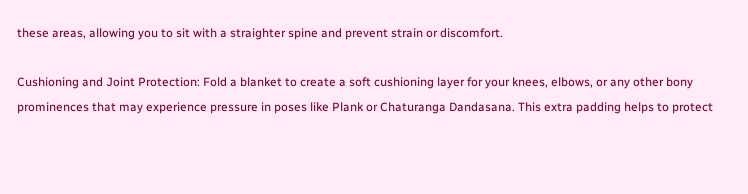these areas, allowing you to sit with a straighter spine and prevent strain or discomfort.

Cushioning and Joint Protection: Fold a blanket to create a soft cushioning layer for your knees, elbows, or any other bony prominences that may experience pressure in poses like Plank or Chaturanga Dandasana. This extra padding helps to protect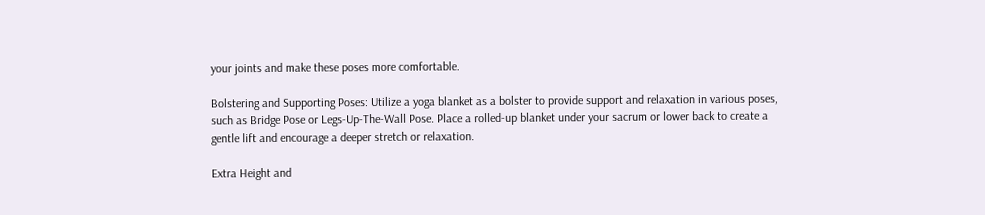your joints and make these poses more comfortable.

Bolstering and Supporting Poses: Utilize a yoga blanket as a bolster to provide support and relaxation in various poses, such as Bridge Pose or Legs-Up-The-Wall Pose. Place a rolled-up blanket under your sacrum or lower back to create a gentle lift and encourage a deeper stretch or relaxation.

Extra Height and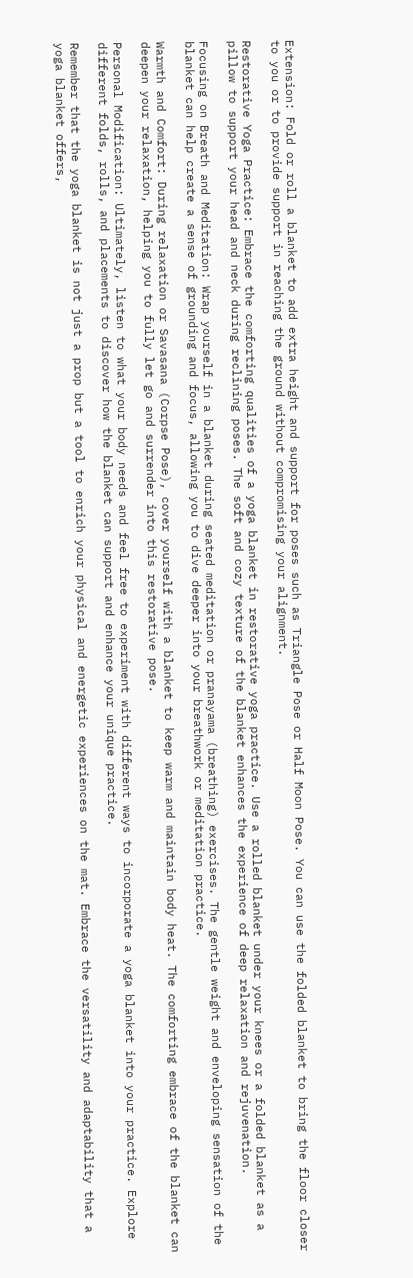Extension: Fold or roll a blanket to add extra height and support for poses such as Triangle Pose or Half Moon Pose. You can use the folded blanket to bring the floor closer to you or to provide support in reaching the ground without compromising your alignment.

Restorative Yoga Practice: Embrace the comforting qualities of a yoga blanket in restorative yoga practice. Use a rolled blanket under your knees or a folded blanket as a pillow to support your head and neck during reclining poses. The soft and cozy texture of the blanket enhances the experience of deep relaxation and rejuvenation.

Focusing on Breath and Meditation: Wrap yourself in a blanket during seated meditation or pranayama (breathing) exercises. The gentle weight and enveloping sensation of the blanket can help create a sense of grounding and focus, allowing you to dive deeper into your breathwork or meditation practice.

Warmth and Comfort: During relaxation or Savasana (Corpse Pose), cover yourself with a blanket to keep warm and maintain body heat. The comforting embrace of the blanket can deepen your relaxation, helping you to fully let go and surrender into this restorative pose.

Personal Modification: Ultimately, listen to what your body needs and feel free to experiment with different ways to incorporate a yoga blanket into your practice. Explore different folds, rolls, and placements to discover how the blanket can support and enhance your unique practice.

Remember that the yoga blanket is not just a prop but a tool to enrich your physical and energetic experiences on the mat. Embrace the versatility and adaptability that a yoga blanket offers,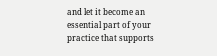and let it become an essential part of your practice that supports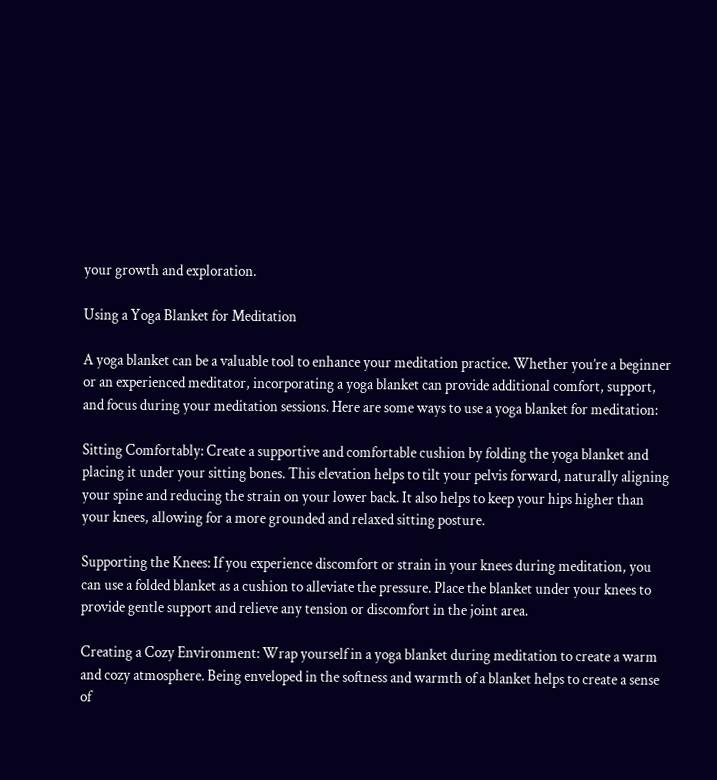your growth and exploration.

Using a Yoga Blanket for Meditation

A yoga blanket can be a valuable tool to enhance your meditation practice. Whether you’re a beginner or an experienced meditator, incorporating a yoga blanket can provide additional comfort, support, and focus during your meditation sessions. Here are some ways to use a yoga blanket for meditation:

Sitting Comfortably: Create a supportive and comfortable cushion by folding the yoga blanket and placing it under your sitting bones. This elevation helps to tilt your pelvis forward, naturally aligning your spine and reducing the strain on your lower back. It also helps to keep your hips higher than your knees, allowing for a more grounded and relaxed sitting posture.

Supporting the Knees: If you experience discomfort or strain in your knees during meditation, you can use a folded blanket as a cushion to alleviate the pressure. Place the blanket under your knees to provide gentle support and relieve any tension or discomfort in the joint area.

Creating a Cozy Environment: Wrap yourself in a yoga blanket during meditation to create a warm and cozy atmosphere. Being enveloped in the softness and warmth of a blanket helps to create a sense of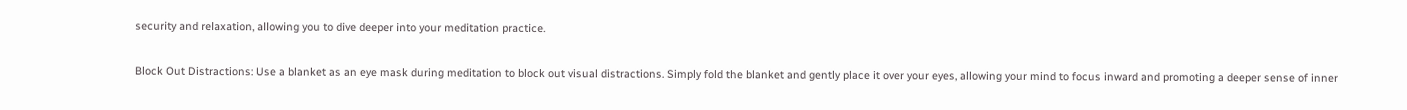security and relaxation, allowing you to dive deeper into your meditation practice.

Block Out Distractions: Use a blanket as an eye mask during meditation to block out visual distractions. Simply fold the blanket and gently place it over your eyes, allowing your mind to focus inward and promoting a deeper sense of inner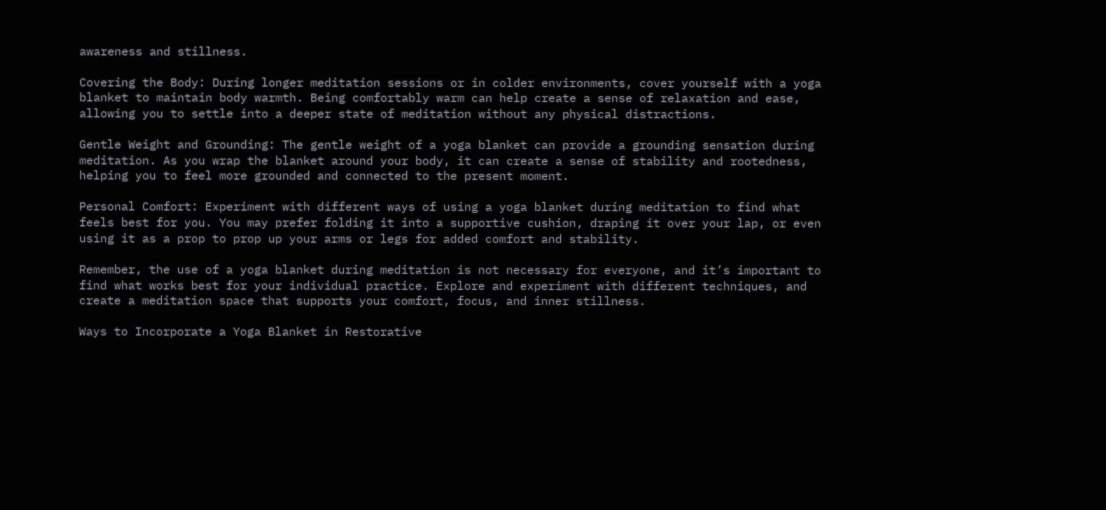awareness and stillness.

Covering the Body: During longer meditation sessions or in colder environments, cover yourself with a yoga blanket to maintain body warmth. Being comfortably warm can help create a sense of relaxation and ease, allowing you to settle into a deeper state of meditation without any physical distractions.

Gentle Weight and Grounding: The gentle weight of a yoga blanket can provide a grounding sensation during meditation. As you wrap the blanket around your body, it can create a sense of stability and rootedness, helping you to feel more grounded and connected to the present moment.

Personal Comfort: Experiment with different ways of using a yoga blanket during meditation to find what feels best for you. You may prefer folding it into a supportive cushion, draping it over your lap, or even using it as a prop to prop up your arms or legs for added comfort and stability.

Remember, the use of a yoga blanket during meditation is not necessary for everyone, and it’s important to find what works best for your individual practice. Explore and experiment with different techniques, and create a meditation space that supports your comfort, focus, and inner stillness.

Ways to Incorporate a Yoga Blanket in Restorative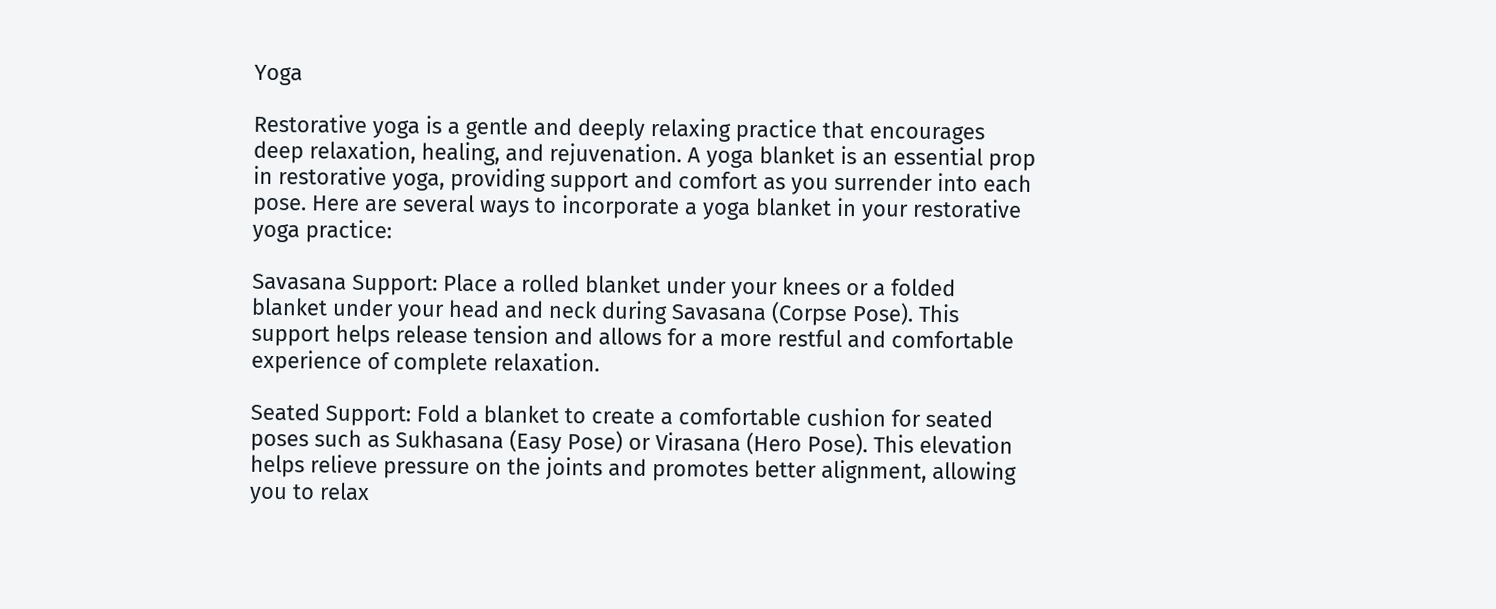Yoga

Restorative yoga is a gentle and deeply relaxing practice that encourages deep relaxation, healing, and rejuvenation. A yoga blanket is an essential prop in restorative yoga, providing support and comfort as you surrender into each pose. Here are several ways to incorporate a yoga blanket in your restorative yoga practice:

Savasana Support: Place a rolled blanket under your knees or a folded blanket under your head and neck during Savasana (Corpse Pose). This support helps release tension and allows for a more restful and comfortable experience of complete relaxation.

Seated Support: Fold a blanket to create a comfortable cushion for seated poses such as Sukhasana (Easy Pose) or Virasana (Hero Pose). This elevation helps relieve pressure on the joints and promotes better alignment, allowing you to relax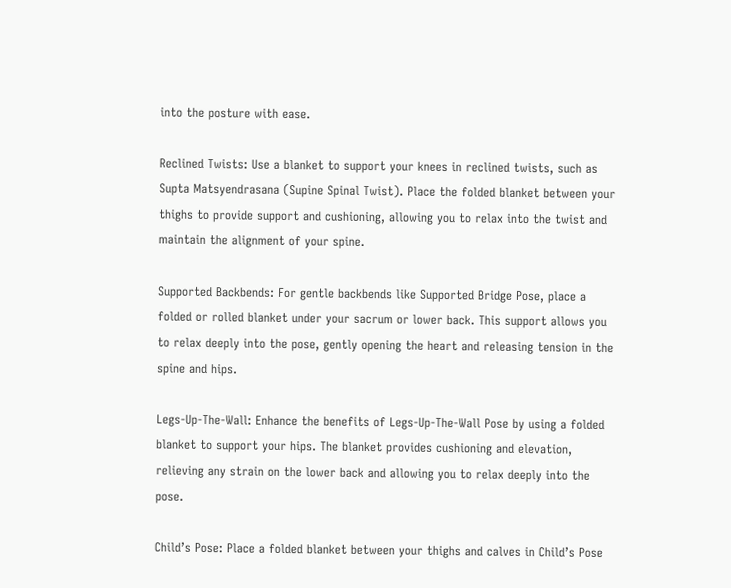into the posture with ease.

Reclined Twists: Use a blanket to support your knees in reclined twists, such as Supta Matsyendrasana (Supine Spinal Twist). Place the folded blanket between your thighs to provide support and cushioning, allowing you to relax into the twist and maintain the alignment of your spine.

Supported Backbends: For gentle backbends like Supported Bridge Pose, place a folded or rolled blanket under your sacrum or lower back. This support allows you to relax deeply into the pose, gently opening the heart and releasing tension in the spine and hips.

Legs-Up-The-Wall: Enhance the benefits of Legs-Up-The-Wall Pose by using a folded blanket to support your hips. The blanket provides cushioning and elevation, relieving any strain on the lower back and allowing you to relax deeply into the pose.

Child’s Pose: Place a folded blanket between your thighs and calves in Child’s Pose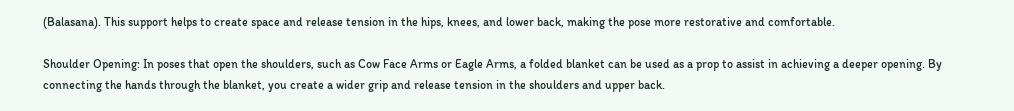(Balasana). This support helps to create space and release tension in the hips, knees, and lower back, making the pose more restorative and comfortable.

Shoulder Opening: In poses that open the shoulders, such as Cow Face Arms or Eagle Arms, a folded blanket can be used as a prop to assist in achieving a deeper opening. By connecting the hands through the blanket, you create a wider grip and release tension in the shoulders and upper back.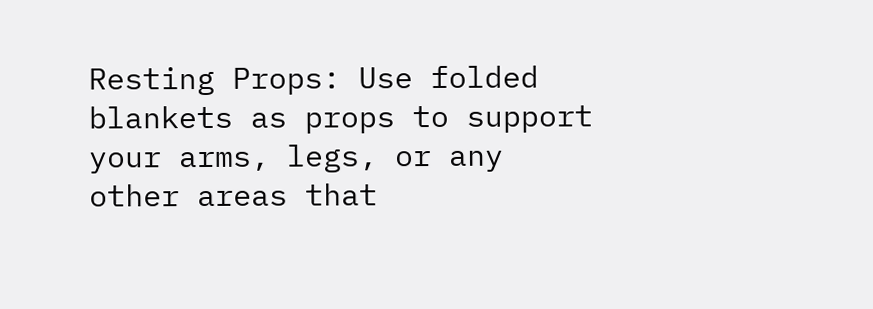Resting Props: Use folded blankets as props to support your arms, legs, or any other areas that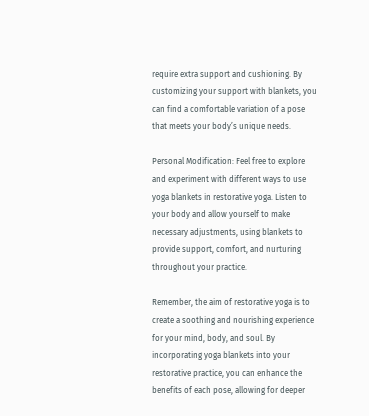require extra support and cushioning. By customizing your support with blankets, you can find a comfortable variation of a pose that meets your body’s unique needs.

Personal Modification: Feel free to explore and experiment with different ways to use yoga blankets in restorative yoga. Listen to your body and allow yourself to make necessary adjustments, using blankets to provide support, comfort, and nurturing throughout your practice.

Remember, the aim of restorative yoga is to create a soothing and nourishing experience for your mind, body, and soul. By incorporating yoga blankets into your restorative practice, you can enhance the benefits of each pose, allowing for deeper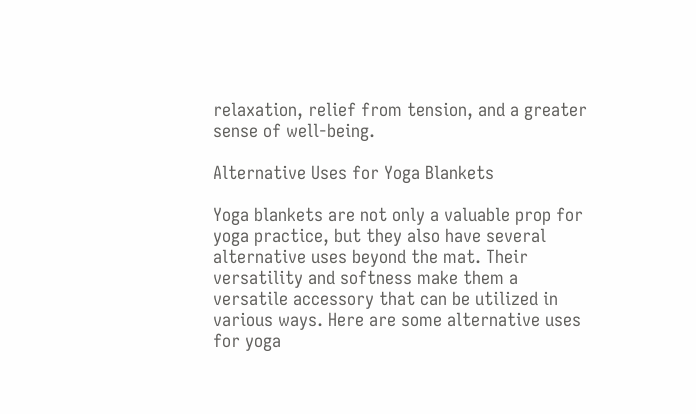relaxation, relief from tension, and a greater sense of well-being.

Alternative Uses for Yoga Blankets

Yoga blankets are not only a valuable prop for yoga practice, but they also have several alternative uses beyond the mat. Their versatility and softness make them a versatile accessory that can be utilized in various ways. Here are some alternative uses for yoga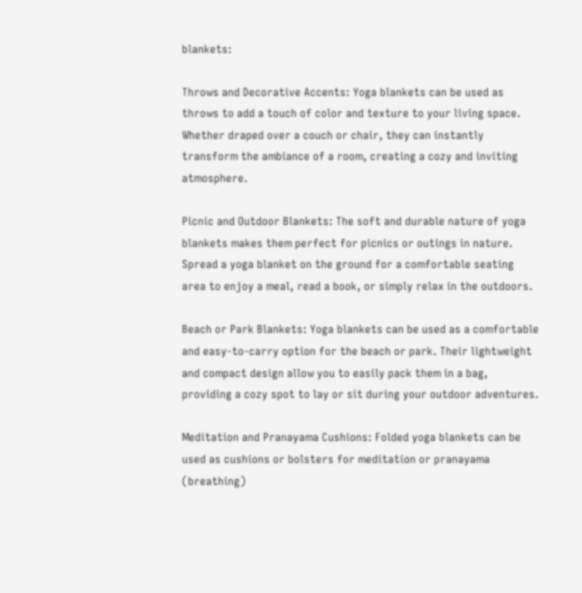blankets:

Throws and Decorative Accents: Yoga blankets can be used as throws to add a touch of color and texture to your living space. Whether draped over a couch or chair, they can instantly transform the ambiance of a room, creating a cozy and inviting atmosphere.

Picnic and Outdoor Blankets: The soft and durable nature of yoga blankets makes them perfect for picnics or outings in nature. Spread a yoga blanket on the ground for a comfortable seating area to enjoy a meal, read a book, or simply relax in the outdoors.

Beach or Park Blankets: Yoga blankets can be used as a comfortable and easy-to-carry option for the beach or park. Their lightweight and compact design allow you to easily pack them in a bag, providing a cozy spot to lay or sit during your outdoor adventures.

Meditation and Pranayama Cushions: Folded yoga blankets can be used as cushions or bolsters for meditation or pranayama (breathing)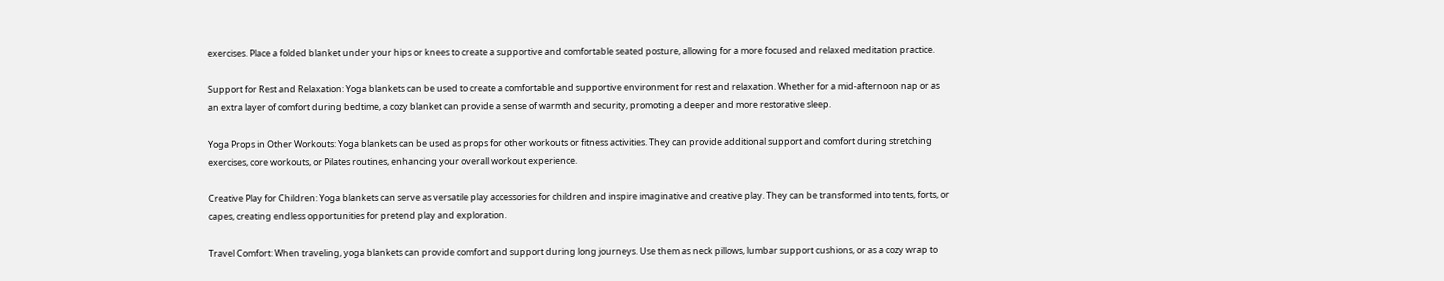exercises. Place a folded blanket under your hips or knees to create a supportive and comfortable seated posture, allowing for a more focused and relaxed meditation practice.

Support for Rest and Relaxation: Yoga blankets can be used to create a comfortable and supportive environment for rest and relaxation. Whether for a mid-afternoon nap or as an extra layer of comfort during bedtime, a cozy blanket can provide a sense of warmth and security, promoting a deeper and more restorative sleep.

Yoga Props in Other Workouts: Yoga blankets can be used as props for other workouts or fitness activities. They can provide additional support and comfort during stretching exercises, core workouts, or Pilates routines, enhancing your overall workout experience.

Creative Play for Children: Yoga blankets can serve as versatile play accessories for children and inspire imaginative and creative play. They can be transformed into tents, forts, or capes, creating endless opportunities for pretend play and exploration.

Travel Comfort: When traveling, yoga blankets can provide comfort and support during long journeys. Use them as neck pillows, lumbar support cushions, or as a cozy wrap to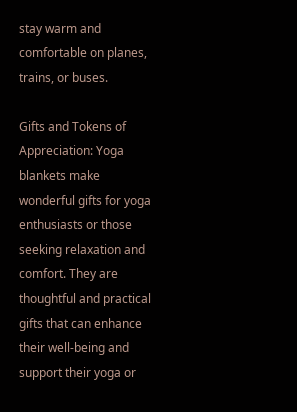stay warm and comfortable on planes, trains, or buses.

Gifts and Tokens of Appreciation: Yoga blankets make wonderful gifts for yoga enthusiasts or those seeking relaxation and comfort. They are thoughtful and practical gifts that can enhance their well-being and support their yoga or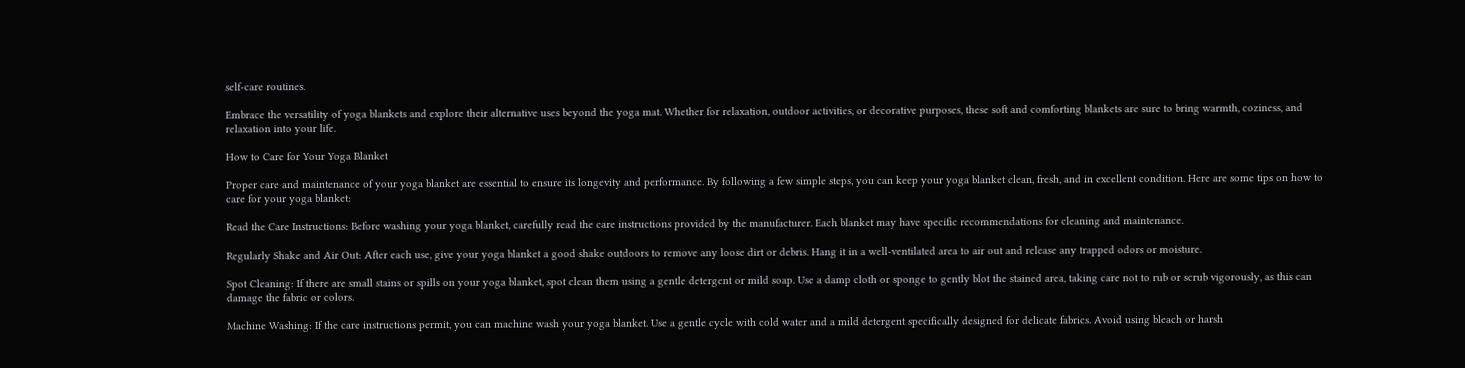self-care routines.

Embrace the versatility of yoga blankets and explore their alternative uses beyond the yoga mat. Whether for relaxation, outdoor activities, or decorative purposes, these soft and comforting blankets are sure to bring warmth, coziness, and relaxation into your life.

How to Care for Your Yoga Blanket

Proper care and maintenance of your yoga blanket are essential to ensure its longevity and performance. By following a few simple steps, you can keep your yoga blanket clean, fresh, and in excellent condition. Here are some tips on how to care for your yoga blanket:

Read the Care Instructions: Before washing your yoga blanket, carefully read the care instructions provided by the manufacturer. Each blanket may have specific recommendations for cleaning and maintenance.

Regularly Shake and Air Out: After each use, give your yoga blanket a good shake outdoors to remove any loose dirt or debris. Hang it in a well-ventilated area to air out and release any trapped odors or moisture.

Spot Cleaning: If there are small stains or spills on your yoga blanket, spot clean them using a gentle detergent or mild soap. Use a damp cloth or sponge to gently blot the stained area, taking care not to rub or scrub vigorously, as this can damage the fabric or colors.

Machine Washing: If the care instructions permit, you can machine wash your yoga blanket. Use a gentle cycle with cold water and a mild detergent specifically designed for delicate fabrics. Avoid using bleach or harsh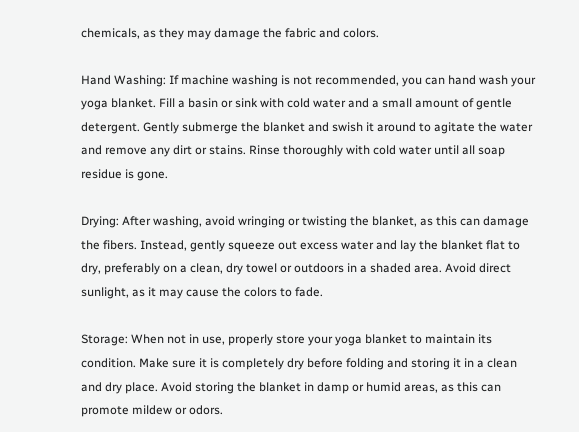chemicals, as they may damage the fabric and colors.

Hand Washing: If machine washing is not recommended, you can hand wash your yoga blanket. Fill a basin or sink with cold water and a small amount of gentle detergent. Gently submerge the blanket and swish it around to agitate the water and remove any dirt or stains. Rinse thoroughly with cold water until all soap residue is gone.

Drying: After washing, avoid wringing or twisting the blanket, as this can damage the fibers. Instead, gently squeeze out excess water and lay the blanket flat to dry, preferably on a clean, dry towel or outdoors in a shaded area. Avoid direct sunlight, as it may cause the colors to fade.

Storage: When not in use, properly store your yoga blanket to maintain its condition. Make sure it is completely dry before folding and storing it in a clean and dry place. Avoid storing the blanket in damp or humid areas, as this can promote mildew or odors.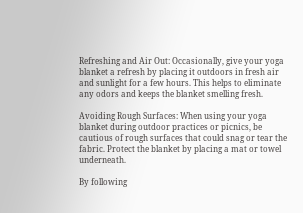Refreshing and Air Out: Occasionally, give your yoga blanket a refresh by placing it outdoors in fresh air and sunlight for a few hours. This helps to eliminate any odors and keeps the blanket smelling fresh.

Avoiding Rough Surfaces: When using your yoga blanket during outdoor practices or picnics, be cautious of rough surfaces that could snag or tear the fabric. Protect the blanket by placing a mat or towel underneath.

By following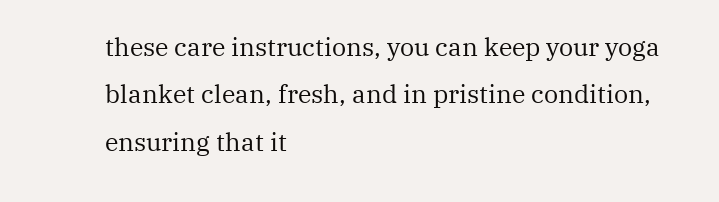these care instructions, you can keep your yoga blanket clean, fresh, and in pristine condition, ensuring that it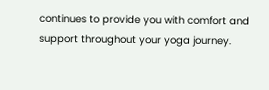continues to provide you with comfort and support throughout your yoga journey.